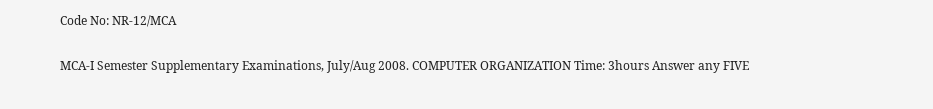Code No: NR-12/MCA


MCA-I Semester Supplementary Examinations, July/Aug 2008. COMPUTER ORGANIZATION Time: 3hours Answer any FIVE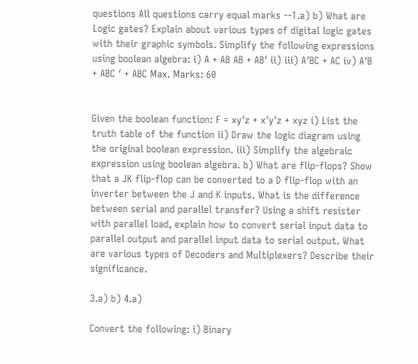questions All questions carry equal marks --1.a) b) What are Logic gates? Explain about various types of digital logic gates with their graphic symbols. Simplify the following expressions using boolean algebra: i) A + AB AB + AB′ ii) iii) A′BC + AC iv) A′B + ABC ′ + ABC Max. Marks: 60


Given the boolean function: F = xy′z + x′y′z + xyz i) List the truth table of the function ii) Draw the logic diagram using the original boolean expression. iii) Simplify the algebraic expression using boolean algebra. b) What are flip-flops? Show that a JK flip-flop can be converted to a D flip-flop with an inverter between the J and K inputs. What is the difference between serial and parallel transfer? Using a shift resister with parallel load, explain how to convert serial input data to parallel output and parallel input data to serial output. What are various types of Decoders and Multiplexers? Describe their significance.

3.a) b) 4.a)

Convert the following: i) Binary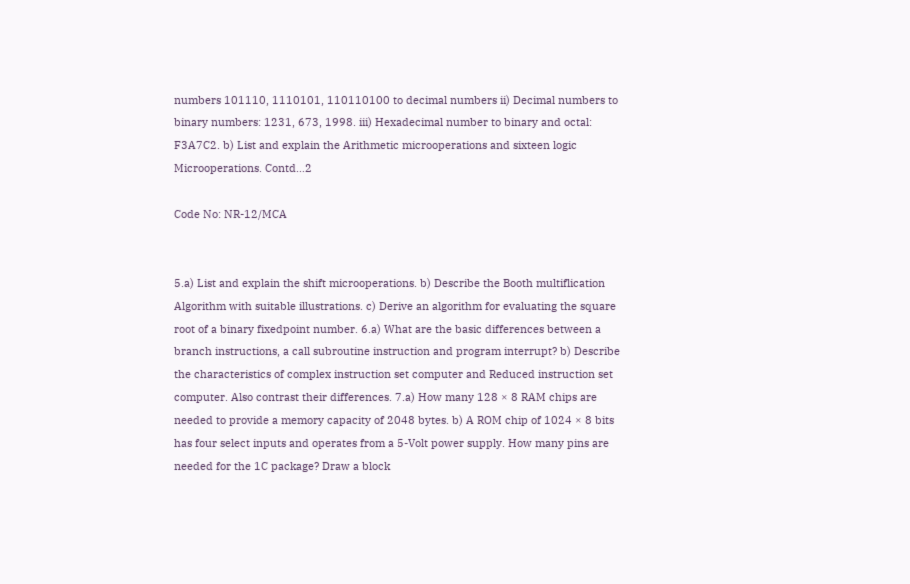numbers 101110, 1110101, 110110100 to decimal numbers ii) Decimal numbers to binary numbers: 1231, 673, 1998. iii) Hexadecimal number to binary and octal: F3A7C2. b) List and explain the Arithmetic microoperations and sixteen logic Microoperations. Contd…2

Code No: NR-12/MCA


5.a) List and explain the shift microoperations. b) Describe the Booth multiflication Algorithm with suitable illustrations. c) Derive an algorithm for evaluating the square root of a binary fixedpoint number. 6.a) What are the basic differences between a branch instructions, a call subroutine instruction and program interrupt? b) Describe the characteristics of complex instruction set computer and Reduced instruction set computer. Also contrast their differences. 7.a) How many 128 × 8 RAM chips are needed to provide a memory capacity of 2048 bytes. b) A ROM chip of 1024 × 8 bits has four select inputs and operates from a 5-Volt power supply. How many pins are needed for the 1C package? Draw a block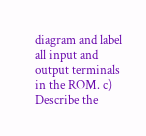diagram and label all input and output terminals in the ROM. c) Describe the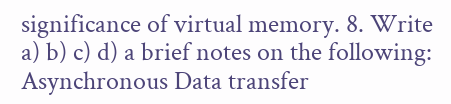significance of virtual memory. 8. Write a) b) c) d) a brief notes on the following: Asynchronous Data transfer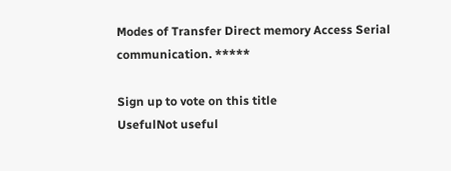Modes of Transfer Direct memory Access Serial communication. *****

Sign up to vote on this title
UsefulNot useful